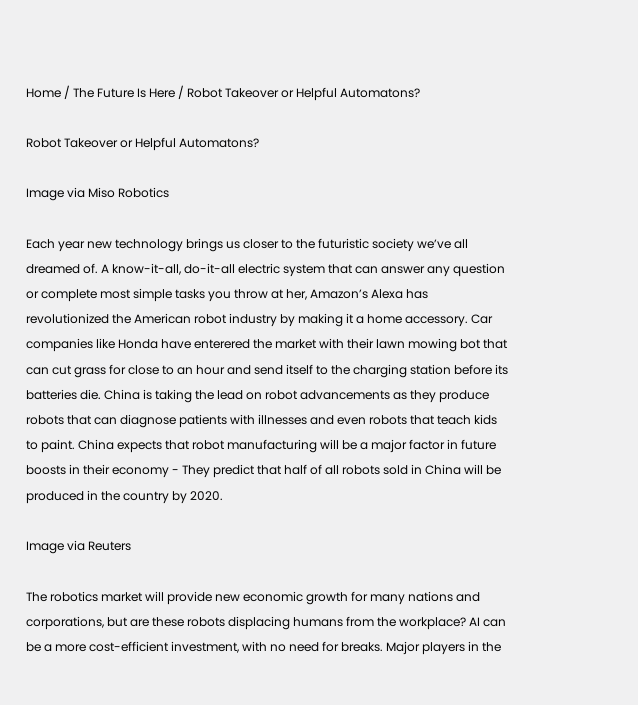Home / The Future Is Here / Robot Takeover or Helpful Automatons?

Robot Takeover or Helpful Automatons?

Image via Miso Robotics

Each year new technology brings us closer to the futuristic society we’ve all dreamed of. A know-it-all, do-it-all electric system that can answer any question or complete most simple tasks you throw at her, Amazon’s Alexa has revolutionized the American robot industry by making it a home accessory. Car companies like Honda have enterered the market with their lawn mowing bot that can cut grass for close to an hour and send itself to the charging station before its batteries die. China is taking the lead on robot advancements as they produce robots that can diagnose patients with illnesses and even robots that teach kids to paint. China expects that robot manufacturing will be a major factor in future boosts in their economy - They predict that half of all robots sold in China will be produced in the country by 2020.

Image via Reuters

The robotics market will provide new economic growth for many nations and corporations, but are these robots displacing humans from the workplace? AI can be a more cost-efficient investment, with no need for breaks. Major players in the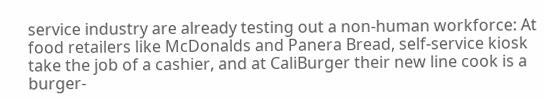service industry are already testing out a non-human workforce: At food retailers like McDonalds and Panera Bread, self-service kiosk take the job of a cashier, and at CaliBurger their new line cook is a burger-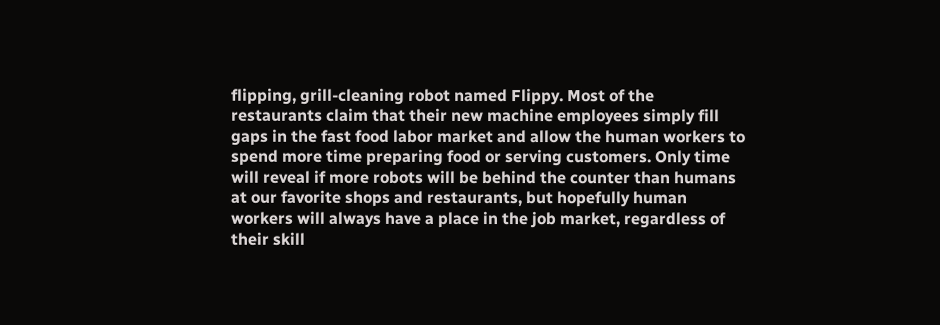flipping, grill-cleaning robot named Flippy. Most of the restaurants claim that their new machine employees simply fill gaps in the fast food labor market and allow the human workers to spend more time preparing food or serving customers. Only time will reveal if more robots will be behind the counter than humans at our favorite shops and restaurants, but hopefully human workers will always have a place in the job market, regardless of their skill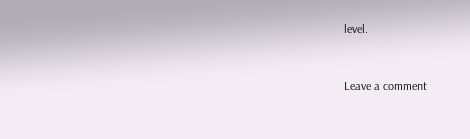level.


Leave a comment